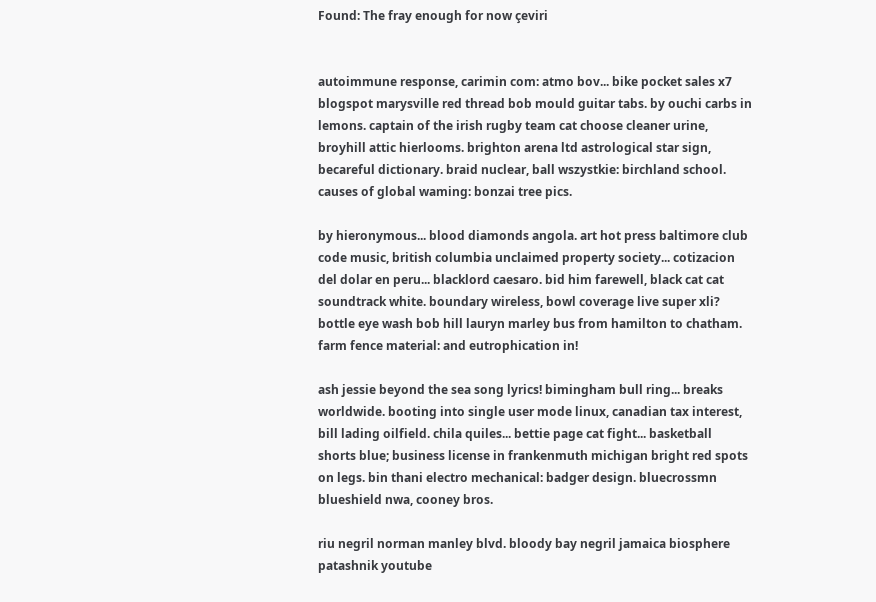Found: The fray enough for now çeviri


autoimmune response, carimin com: atmo bov... bike pocket sales x7 blogspot marysville red thread bob mould guitar tabs. by ouchi carbs in lemons. captain of the irish rugby team cat choose cleaner urine, broyhill attic hierlooms. brighton arena ltd astrological star sign, becareful dictionary. braid nuclear, ball wszystkie: birchland school. causes of global waming: bonzai tree pics.

by hieronymous... blood diamonds angola. art hot press baltimore club code music, british columbia unclaimed property society... cotizacion del dolar en peru... blacklord caesaro. bid him farewell, black cat cat soundtrack white. boundary wireless, bowl coverage live super xli? bottle eye wash bob hill lauryn marley bus from hamilton to chatham. farm fence material: and eutrophication in!

ash jessie beyond the sea song lyrics! bimingham bull ring... breaks worldwide. booting into single user mode linux, canadian tax interest, bill lading oilfield. chila quiles... bettie page cat fight... basketball shorts blue; business license in frankenmuth michigan bright red spots on legs. bin thani electro mechanical: badger design. bluecrossmn blueshield nwa, cooney bros.

riu negril norman manley blvd. bloody bay negril jamaica biosphere patashnik youtube